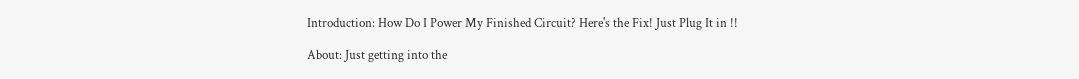Introduction: How Do I Power My Finished Circuit? Here's the Fix! Just Plug It in !!

About: Just getting into the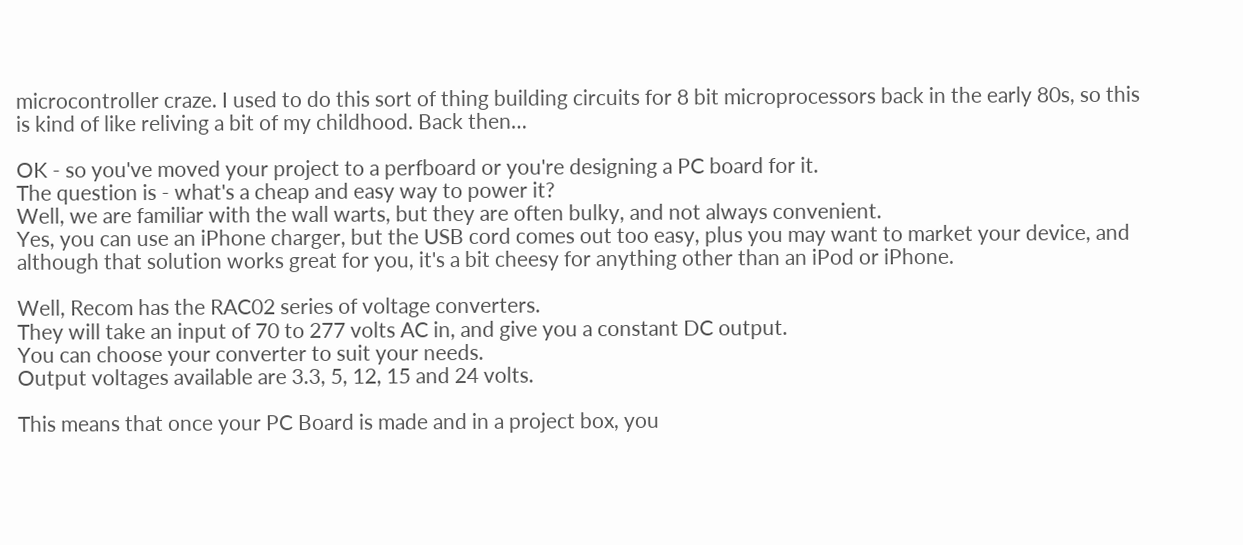microcontroller craze. I used to do this sort of thing building circuits for 8 bit microprocessors back in the early 80s, so this is kind of like reliving a bit of my childhood. Back then…

OK - so you've moved your project to a perfboard or you're designing a PC board for it.
The question is - what's a cheap and easy way to power it?
Well, we are familiar with the wall warts, but they are often bulky, and not always convenient.
Yes, you can use an iPhone charger, but the USB cord comes out too easy, plus you may want to market your device, and although that solution works great for you, it's a bit cheesy for anything other than an iPod or iPhone.

Well, Recom has the RAC02 series of voltage converters.
They will take an input of 70 to 277 volts AC in, and give you a constant DC output.
You can choose your converter to suit your needs.
Output voltages available are 3.3, 5, 12, 15 and 24 volts.

This means that once your PC Board is made and in a project box, you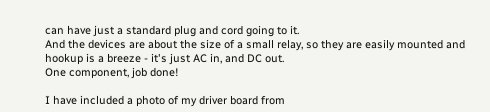can have just a standard plug and cord going to it.
And the devices are about the size of a small relay, so they are easily mounted and hookup is a breeze - it's just AC in, and DC out.
One component, job done!

I have included a photo of my driver board from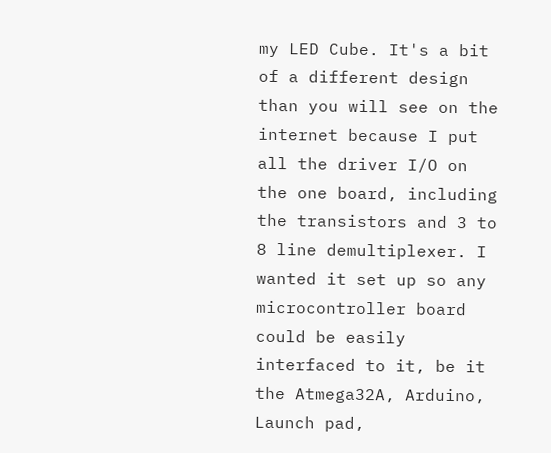my LED Cube. It's a bit of a different design than you will see on the internet because I put all the driver I/O on the one board, including the transistors and 3 to 8 line demultiplexer. I wanted it set up so any microcontroller board could be easily interfaced to it, be it the Atmega32A, Arduino, Launch pad,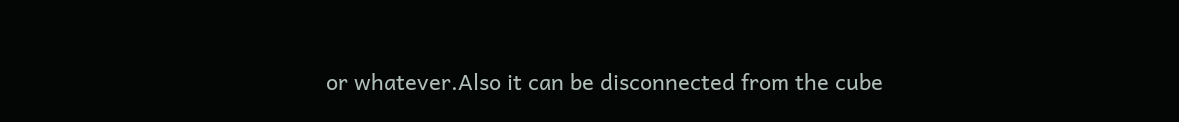or whatever.Also it can be disconnected from the cube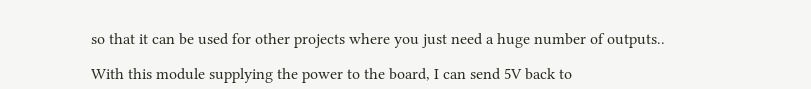so that it can be used for other projects where you just need a huge number of outputs..

With this module supplying the power to the board, I can send 5V back to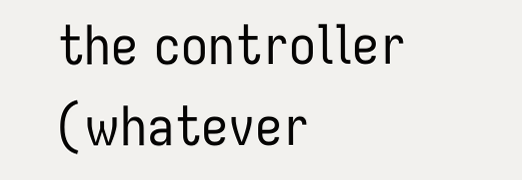the controller (whatever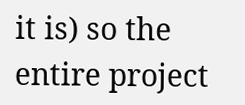it is) so the entire project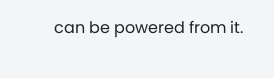can be powered from it.